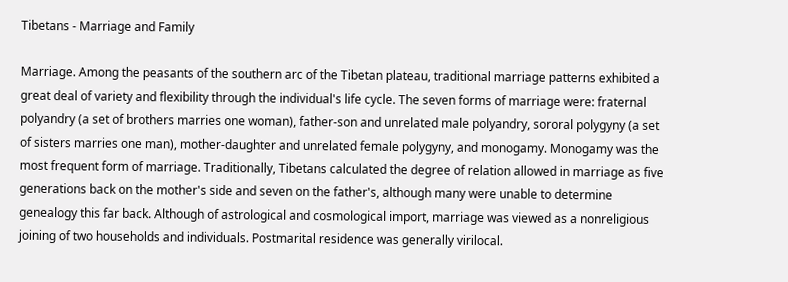Tibetans - Marriage and Family

Marriage. Among the peasants of the southern arc of the Tibetan plateau, traditional marriage patterns exhibited a great deal of variety and flexibility through the individual's life cycle. The seven forms of marriage were: fraternal polyandry (a set of brothers marries one woman), father-son and unrelated male polyandry, sororal polygyny (a set of sisters marries one man), mother-daughter and unrelated female polygyny, and monogamy. Monogamy was the most frequent form of marriage. Traditionally, Tibetans calculated the degree of relation allowed in marriage as five generations back on the mother's side and seven on the father's, although many were unable to determine genealogy this far back. Although of astrological and cosmological import, marriage was viewed as a nonreligious joining of two households and individuals. Postmarital residence was generally virilocal.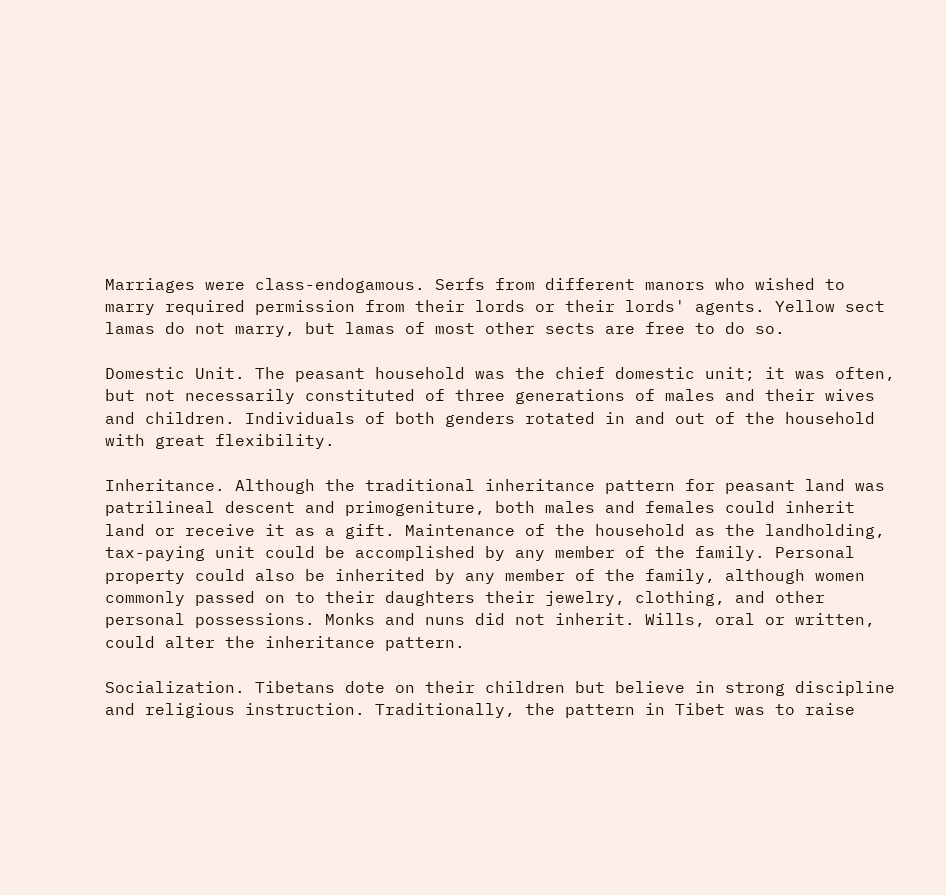Marriages were class-endogamous. Serfs from different manors who wished to marry required permission from their lords or their lords' agents. Yellow sect lamas do not marry, but lamas of most other sects are free to do so.

Domestic Unit. The peasant household was the chief domestic unit; it was often, but not necessarily constituted of three generations of males and their wives and children. Individuals of both genders rotated in and out of the household with great flexibility.

Inheritance. Although the traditional inheritance pattern for peasant land was patrilineal descent and primogeniture, both males and females could inherit land or receive it as a gift. Maintenance of the household as the landholding, tax-paying unit could be accomplished by any member of the family. Personal property could also be inherited by any member of the family, although women commonly passed on to their daughters their jewelry, clothing, and other personal possessions. Monks and nuns did not inherit. Wills, oral or written, could alter the inheritance pattern.

Socialization. Tibetans dote on their children but believe in strong discipline and religious instruction. Traditionally, the pattern in Tibet was to raise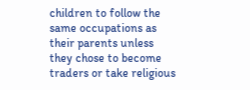children to follow the same occupations as their parents unless they chose to become traders or take religious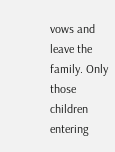vows and leave the family. Only those children entering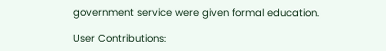government service were given formal education.

User Contributions: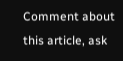Comment about this article, ask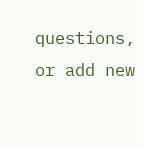questions, or add new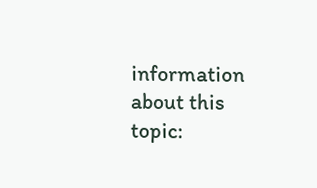information about this topic: